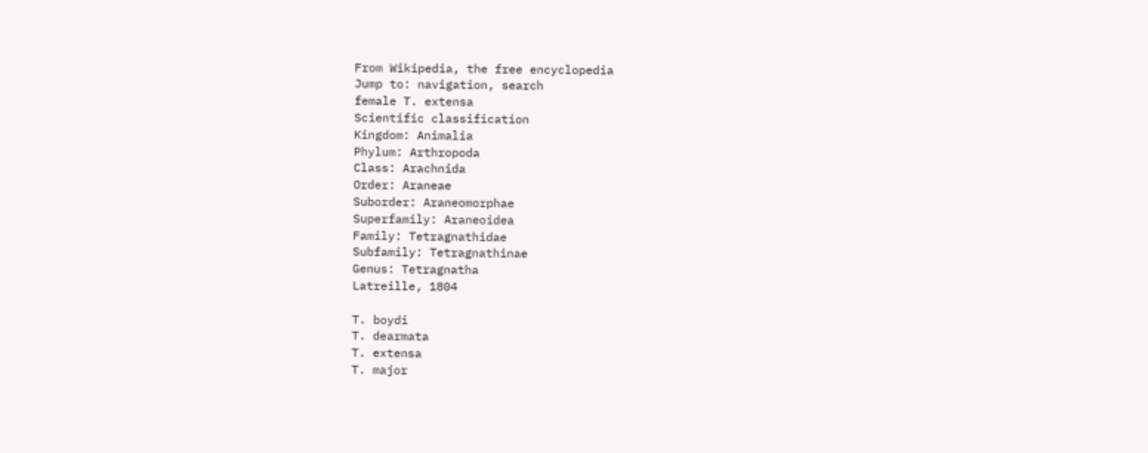From Wikipedia, the free encyclopedia
Jump to: navigation, search
female T. extensa
Scientific classification
Kingdom: Animalia
Phylum: Arthropoda
Class: Arachnida
Order: Araneae
Suborder: Araneomorphae
Superfamily: Araneoidea
Family: Tetragnathidae
Subfamily: Tetragnathinae
Genus: Tetragnatha
Latreille, 1804

T. boydi
T. dearmata
T. extensa
T. major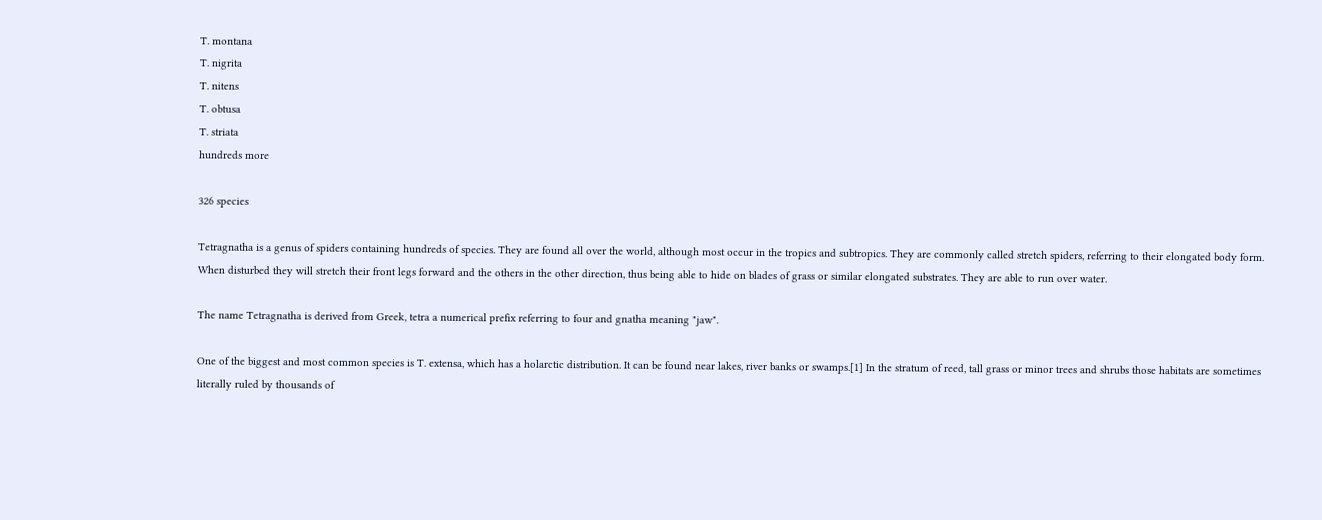T. montana
T. nigrita
T. nitens
T. obtusa
T. striata
hundreds more

326 species

Tetragnatha is a genus of spiders containing hundreds of species. They are found all over the world, although most occur in the tropics and subtropics. They are commonly called stretch spiders, referring to their elongated body form. When disturbed they will stretch their front legs forward and the others in the other direction, thus being able to hide on blades of grass or similar elongated substrates. They are able to run over water.

The name Tetragnatha is derived from Greek, tetra a numerical prefix referring to four and gnatha meaning "jaw".

One of the biggest and most common species is T. extensa, which has a holarctic distribution. It can be found near lakes, river banks or swamps.[1] In the stratum of reed, tall grass or minor trees and shrubs those habitats are sometimes literally ruled by thousands of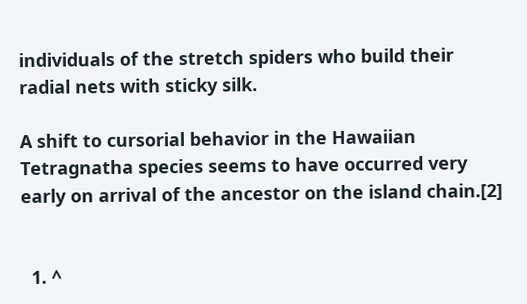individuals of the stretch spiders who build their radial nets with sticky silk.

A shift to cursorial behavior in the Hawaiian Tetragnatha species seems to have occurred very early on arrival of the ancestor on the island chain.[2]


  1. ^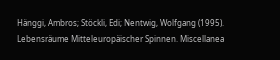Hänggi, Ambros; Stöckli, Edi; Nentwig, Wolfgang (1995). Lebensräume Mitteleuropäischer Spinnen. Miscellanea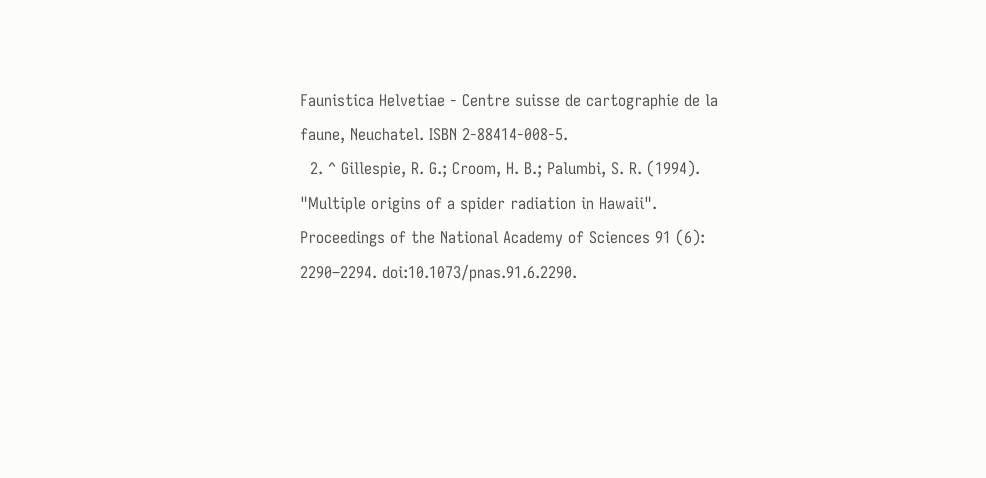Faunistica Helvetiae - Centre suisse de cartographie de la faune, Neuchatel. ISBN 2-88414-008-5.
  2. ^ Gillespie, R. G.; Croom, H. B.; Palumbi, S. R. (1994). "Multiple origins of a spider radiation in Hawaii". Proceedings of the National Academy of Sciences 91 (6): 2290–2294. doi:10.1073/pnas.91.6.2290.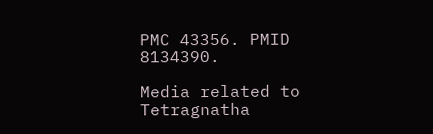PMC 43356. PMID 8134390.

Media related to Tetragnatha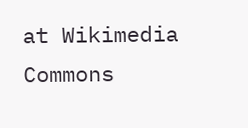at Wikimedia Commons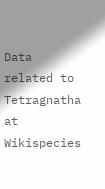Data related to Tetragnatha at Wikispecies